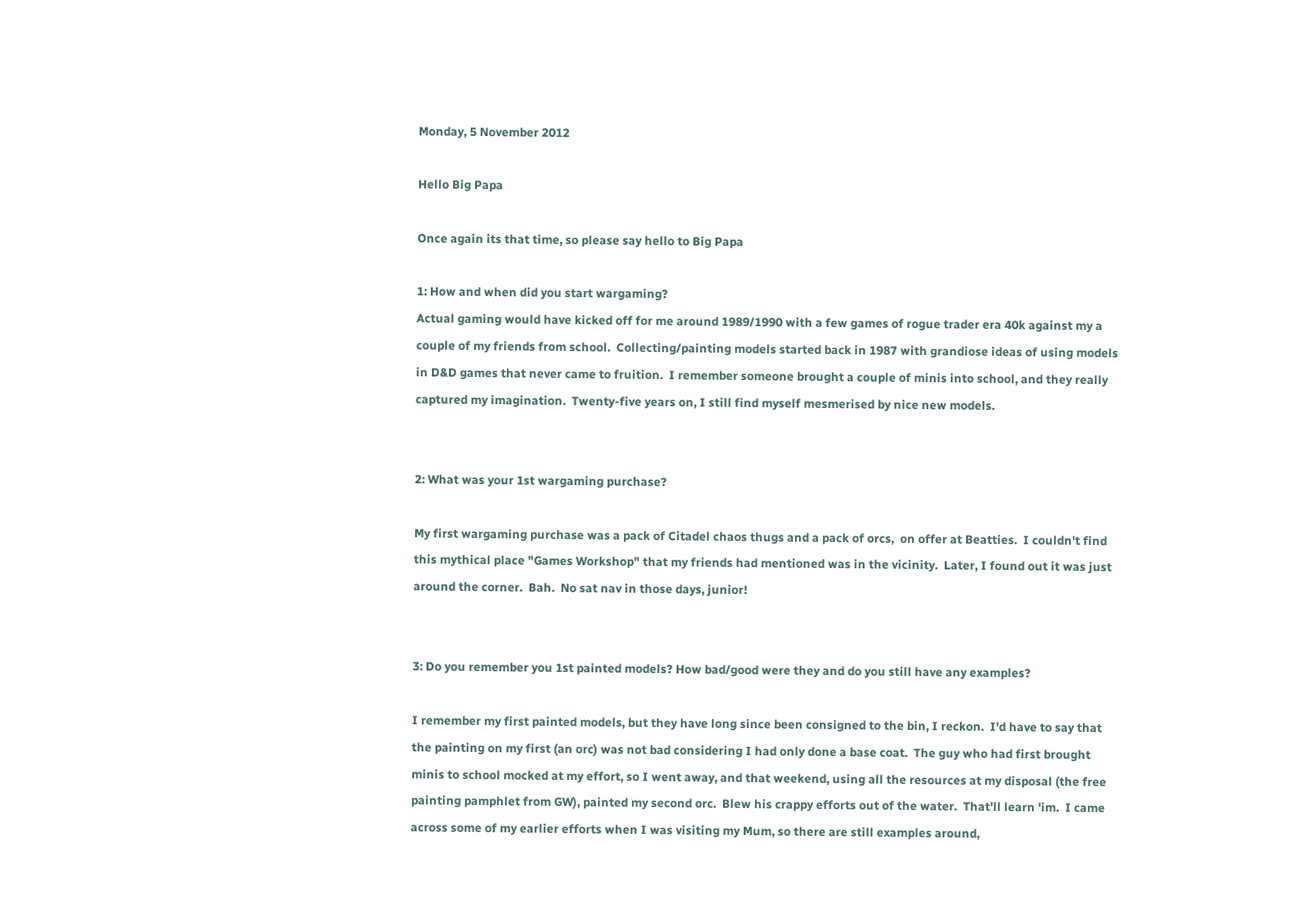Monday, 5 November 2012

Hello Big Papa

Once again its that time, so please say hello to Big Papa

1: How and when did you start wargaming?
Actual gaming would have kicked off for me around 1989/1990 with a few games of rogue trader era 40k against my a couple of my friends from school.  Collecting/painting models started back in 1987 with grandiose ideas of using models in D&D games that never came to fruition.  I remember someone brought a couple of minis into school, and they really captured my imagination.  Twenty-five years on, I still find myself mesmerised by nice new models.


2: What was your 1st wargaming purchase?

My first wargaming purchase was a pack of Citadel chaos thugs and a pack of orcs,  on offer at Beatties.  I couldn't find this mythical place "Games Workshop" that my friends had mentioned was in the vicinity.  Later, I found out it was just around the corner.  Bah.  No sat nav in those days, junior!


3: Do you remember you 1st painted models? How bad/good were they and do you still have any examples?

I remember my first painted models, but they have long since been consigned to the bin, I reckon.  I'd have to say that the painting on my first (an orc) was not bad considering I had only done a base coat.  The guy who had first brought minis to school mocked at my effort, so I went away, and that weekend, using all the resources at my disposal (the free painting pamphlet from GW), painted my second orc.  Blew his crappy efforts out of the water.  That'll learn 'im.  I came across some of my earlier efforts when I was visiting my Mum, so there are still examples around,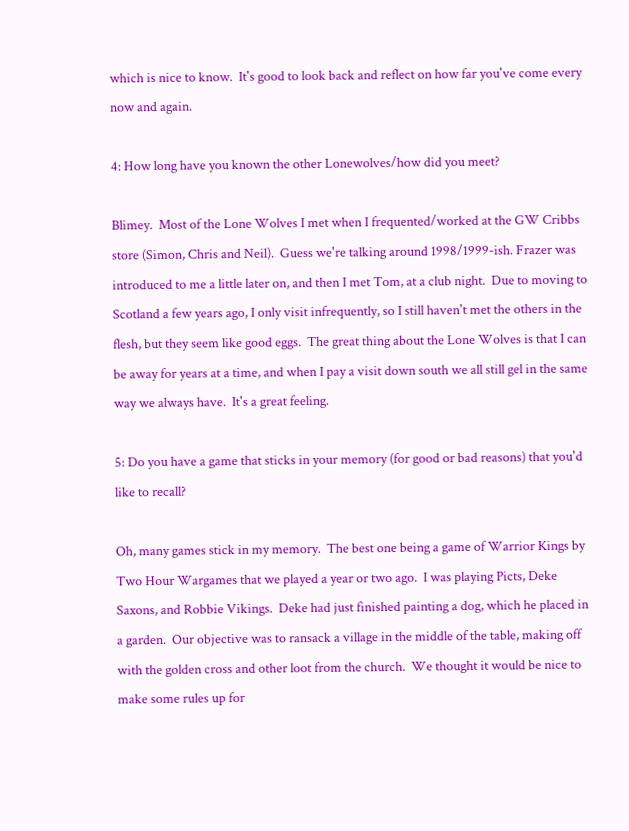which is nice to know.  It's good to look back and reflect on how far you've come every now and again.

4: How long have you known the other Lonewolves/how did you meet?

Blimey.  Most of the Lone Wolves I met when I frequented/worked at the GW Cribbs store (Simon, Chris and Neil).  Guess we're talking around 1998/1999-ish. Frazer was introduced to me a little later on, and then I met Tom, at a club night.  Due to moving to Scotland a few years ago, I only visit infrequently, so I still haven't met the others in the flesh, but they seem like good eggs.  The great thing about the Lone Wolves is that I can be away for years at a time, and when I pay a visit down south we all still gel in the same way we always have.  It's a great feeling.

5: Do you have a game that sticks in your memory (for good or bad reasons) that you'd like to recall?

Oh, many games stick in my memory.  The best one being a game of Warrior Kings by Two Hour Wargames that we played a year or two ago.  I was playing Picts, Deke Saxons, and Robbie Vikings.  Deke had just finished painting a dog, which he placed in a garden.  Our objective was to ransack a village in the middle of the table, making off with the golden cross and other loot from the church.  We thought it would be nice to make some rules up for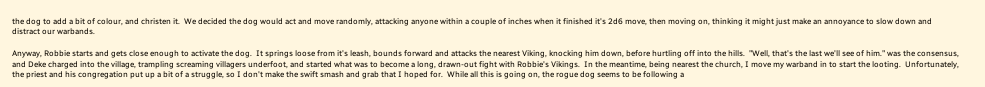the dog to add a bit of colour, and christen it.  We decided the dog would act and move randomly, attacking anyone within a couple of inches when it finished it's 2d6 move, then moving on, thinking it might just make an annoyance to slow down and distract our warbands.

Anyway, Robbie starts and gets close enough to activate the dog.  It springs loose from it's leash, bounds forward and attacks the nearest Viking, knocking him down, before hurtling off into the hills.  "Well, that's the last we'll see of him." was the consensus, and Deke charged into the village, trampling screaming villagers underfoot, and started what was to become a long, drawn-out fight with Robbie's Vikings.  In the meantime, being nearest the church, I move my warband in to start the looting.  Unfortunately, the priest and his congregation put up a bit of a struggle, so I don't make the swift smash and grab that I hoped for.  While all this is going on, the rogue dog seems to be following a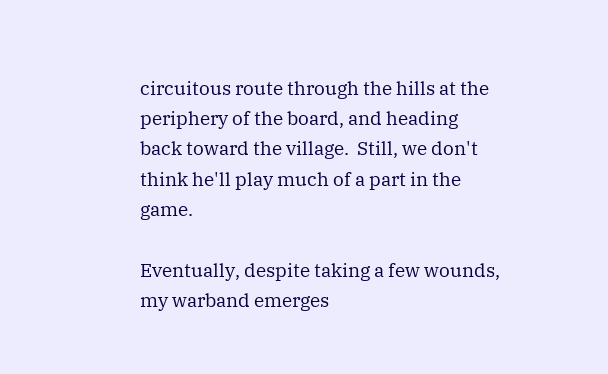circuitous route through the hills at the periphery of the board, and heading back toward the village.  Still, we don't think he'll play much of a part in the game.

Eventually, despite taking a few wounds, my warband emerges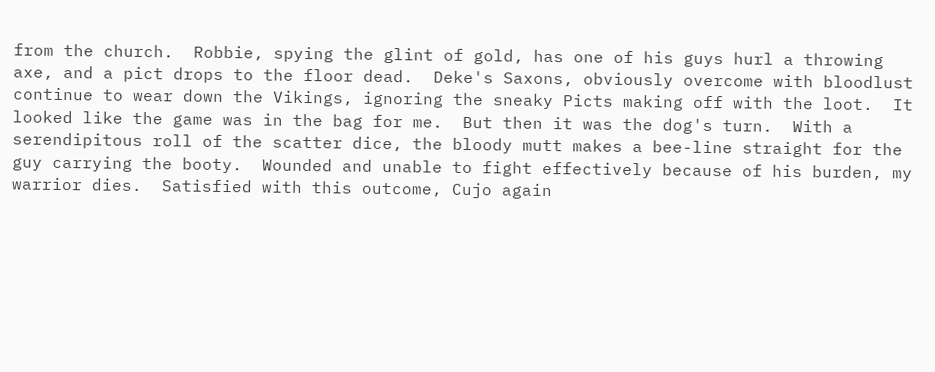from the church.  Robbie, spying the glint of gold, has one of his guys hurl a throwing axe, and a pict drops to the floor dead.  Deke's Saxons, obviously overcome with bloodlust continue to wear down the Vikings, ignoring the sneaky Picts making off with the loot.  It looked like the game was in the bag for me.  But then it was the dog's turn.  With a serendipitous roll of the scatter dice, the bloody mutt makes a bee-line straight for the guy carrying the booty.  Wounded and unable to fight effectively because of his burden, my warrior dies.  Satisfied with this outcome, Cujo again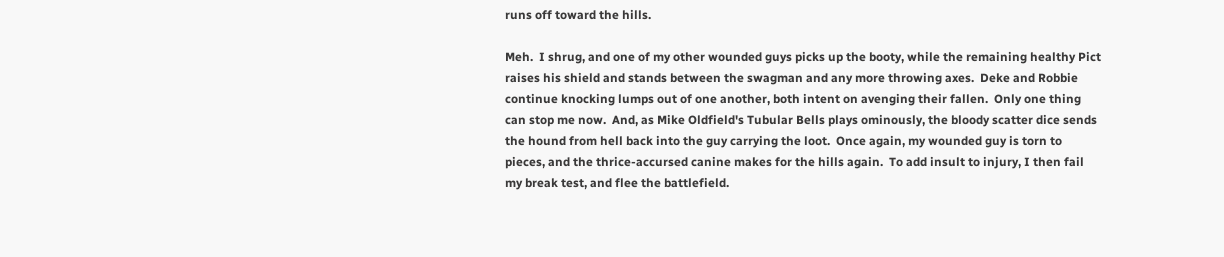runs off toward the hills.

Meh.  I shrug, and one of my other wounded guys picks up the booty, while the remaining healthy Pict raises his shield and stands between the swagman and any more throwing axes.  Deke and Robbie continue knocking lumps out of one another, both intent on avenging their fallen.  Only one thing can stop me now.  And, as Mike Oldfield's Tubular Bells plays ominously, the bloody scatter dice sends the hound from hell back into the guy carrying the loot.  Once again, my wounded guy is torn to pieces, and the thrice-accursed canine makes for the hills again.  To add insult to injury, I then fail my break test, and flee the battlefield.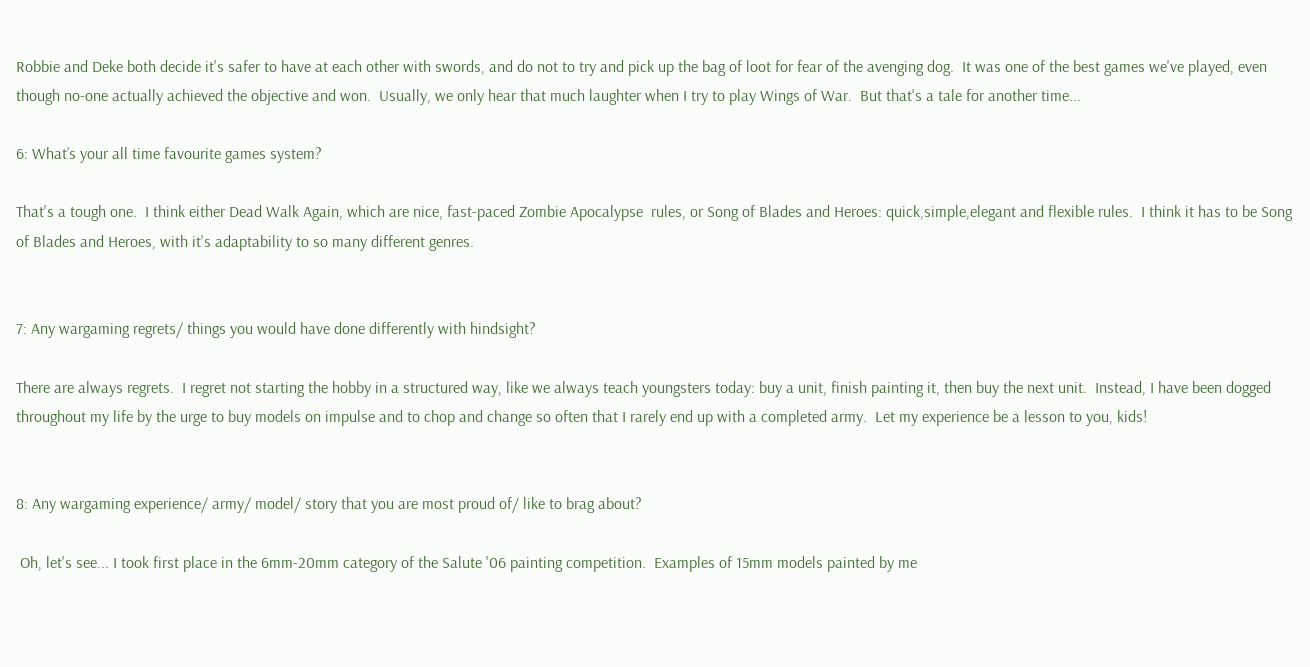Robbie and Deke both decide it's safer to have at each other with swords, and do not to try and pick up the bag of loot for fear of the avenging dog.  It was one of the best games we've played, even though no-one actually achieved the objective and won.  Usually, we only hear that much laughter when I try to play Wings of War.  But that's a tale for another time...

6: What’s your all time favourite games system?

That's a tough one.  I think either Dead Walk Again, which are nice, fast-paced Zombie Apocalypse  rules, or Song of Blades and Heroes: quick,simple,elegant and flexible rules.  I think it has to be Song of Blades and Heroes, with it's adaptability to so many different genres.


7: Any wargaming regrets/ things you would have done differently with hindsight?

There are always regrets.  I regret not starting the hobby in a structured way, like we always teach youngsters today: buy a unit, finish painting it, then buy the next unit.  Instead, I have been dogged throughout my life by the urge to buy models on impulse and to chop and change so often that I rarely end up with a completed army.  Let my experience be a lesson to you, kids!


8: Any wargaming experience/ army/ model/ story that you are most proud of/ like to brag about?

 Oh, let's see... I took first place in the 6mm-20mm category of the Salute '06 painting competition.  Examples of 15mm models painted by me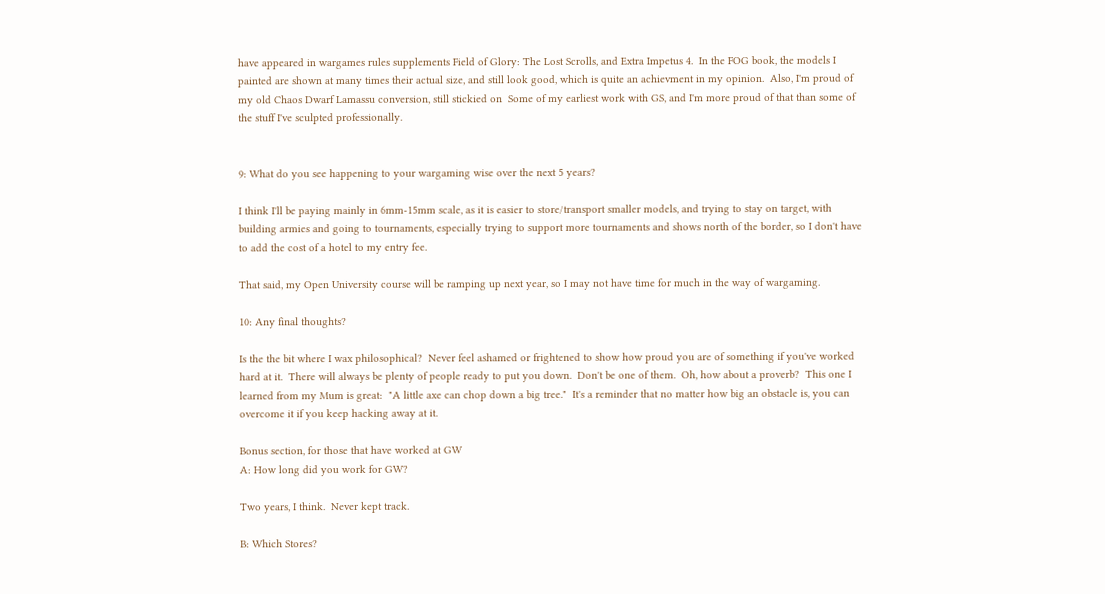have appeared in wargames rules supplements Field of Glory: The Lost Scrolls, and Extra Impetus 4.  In the FOG book, the models I painted are shown at many times their actual size, and still look good, which is quite an achievment in my opinion.  Also, I'm proud of my old Chaos Dwarf Lamassu conversion, still stickied on  Some of my earliest work with GS, and I'm more proud of that than some of the stuff I've sculpted professionally.


9: What do you see happening to your wargaming wise over the next 5 years?

I think I'll be paying mainly in 6mm-15mm scale, as it is easier to store/transport smaller models, and trying to stay on target, with building armies and going to tournaments, especially trying to support more tournaments and shows north of the border, so I don't have to add the cost of a hotel to my entry fee.

That said, my Open University course will be ramping up next year, so I may not have time for much in the way of wargaming.

10: Any final thoughts?

Is the the bit where I wax philosophical?  Never feel ashamed or frightened to show how proud you are of something if you've worked hard at it.  There will always be plenty of people ready to put you down.  Don't be one of them.  Oh, how about a proverb?  This one I learned from my Mum is great:  "A little axe can chop down a big tree."  It's a reminder that no matter how big an obstacle is, you can overcome it if you keep hacking away at it.

Bonus section, for those that have worked at GW
A: How long did you work for GW?

Two years, I think.  Never kept track.

B: Which Stores?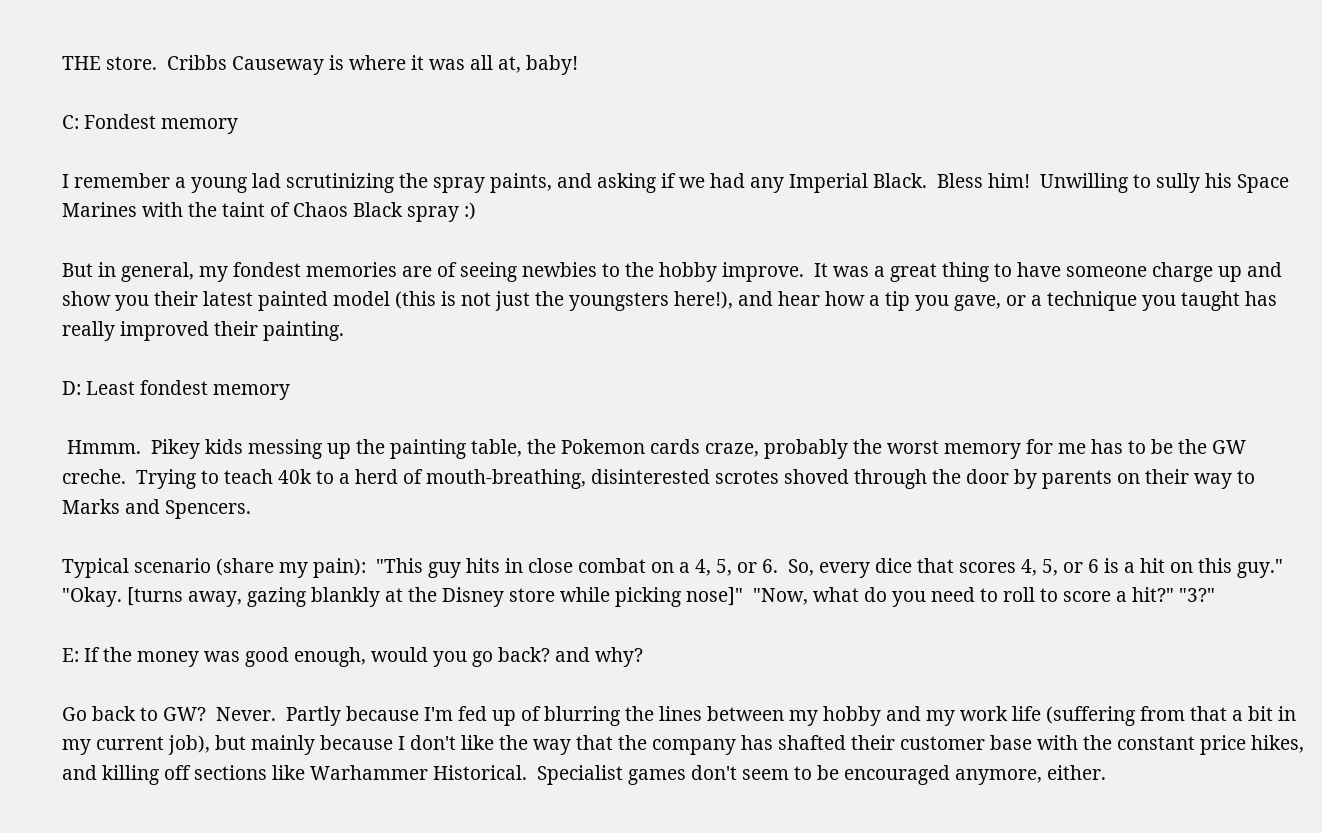THE store.  Cribbs Causeway is where it was all at, baby!

C: Fondest memory

I remember a young lad scrutinizing the spray paints, and asking if we had any Imperial Black.  Bless him!  Unwilling to sully his Space Marines with the taint of Chaos Black spray :)

But in general, my fondest memories are of seeing newbies to the hobby improve.  It was a great thing to have someone charge up and show you their latest painted model (this is not just the youngsters here!), and hear how a tip you gave, or a technique you taught has really improved their painting.

D: Least fondest memory

 Hmmm.  Pikey kids messing up the painting table, the Pokemon cards craze, probably the worst memory for me has to be the GW creche.  Trying to teach 40k to a herd of mouth-breathing, disinterested scrotes shoved through the door by parents on their way to Marks and Spencers.

Typical scenario (share my pain):  "This guy hits in close combat on a 4, 5, or 6.  So, every dice that scores 4, 5, or 6 is a hit on this guy."  "Okay. [turns away, gazing blankly at the Disney store while picking nose]"  "Now, what do you need to roll to score a hit?" "3?"

E: If the money was good enough, would you go back? and why?

Go back to GW?  Never.  Partly because I'm fed up of blurring the lines between my hobby and my work life (suffering from that a bit in my current job), but mainly because I don't like the way that the company has shafted their customer base with the constant price hikes, and killing off sections like Warhammer Historical.  Specialist games don't seem to be encouraged anymore, either.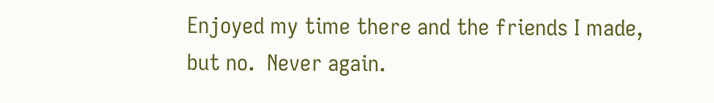Enjoyed my time there and the friends I made, but no.  Never again.